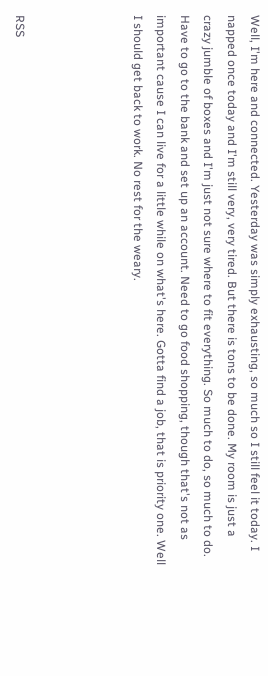Well, I'm here and connected. Yesterday was simply exhausting, so much so I still feel it today. I napped once today and I'm still very, very tired. But there is tons to be done. My room is just a crazy jumble of boxes and I'm just not sure where to fit everything. So much to do, so much to do. Have to go to the bank and set up an account. Need to go food shopping, though that's not as important cause I can live for a little while on what's here. Gotta find a job, that is priority one. Well I should get back to work. No rest for the weary.




RSS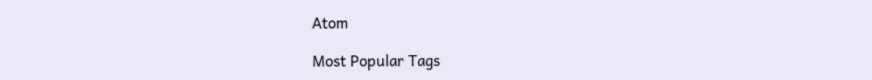Atom

Most Popular Tags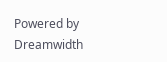Powered by Dreamwidth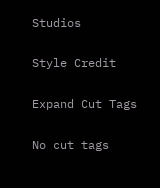Studios

Style Credit

Expand Cut Tags

No cut tags